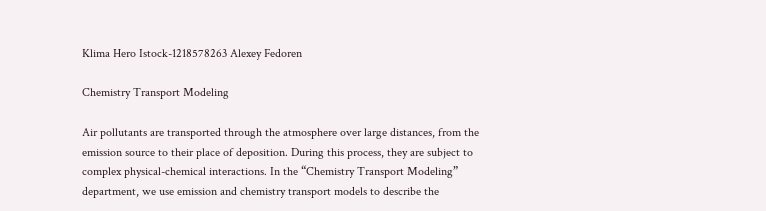Klima Hero Istock-1218578263 Alexey Fedoren

Chemistry Transport Modeling

Air pollutants are transported through the atmosphere over large distances, from the emission source to their place of deposition. During this process, they are subject to complex physical-chemical interactions. In the “Chemistry Transport Modeling” department, we use emission and chemistry transport models to describe the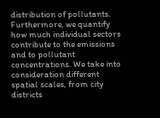distribution of pollutants. Furthermore, we quantify how much individual sectors contribute to the emissions and to pollutant concentrations. We take into consideration different spatial scales, from city districts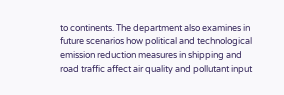to continents. The department also examines in future scenarios how political and technological emission reduction measures in shipping and road traffic affect air quality and pollutant input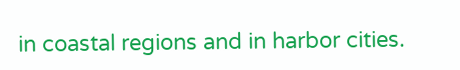in coastal regions and in harbor cities.